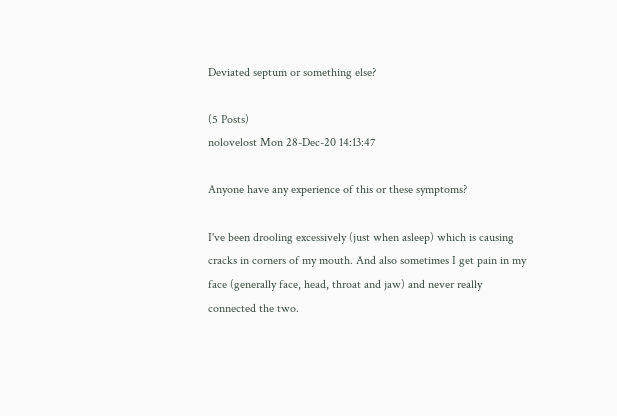Deviated septum or something else?

(5 Posts)
nolovelost Mon 28-Dec-20 14:13:47

Anyone have any experience of this or these symptoms?

I've been drooling excessively (just when asleep) which is causing cracks in corners of my mouth. And also sometimes I get pain in my face (generally face, head, throat and jaw) and never really connected the two.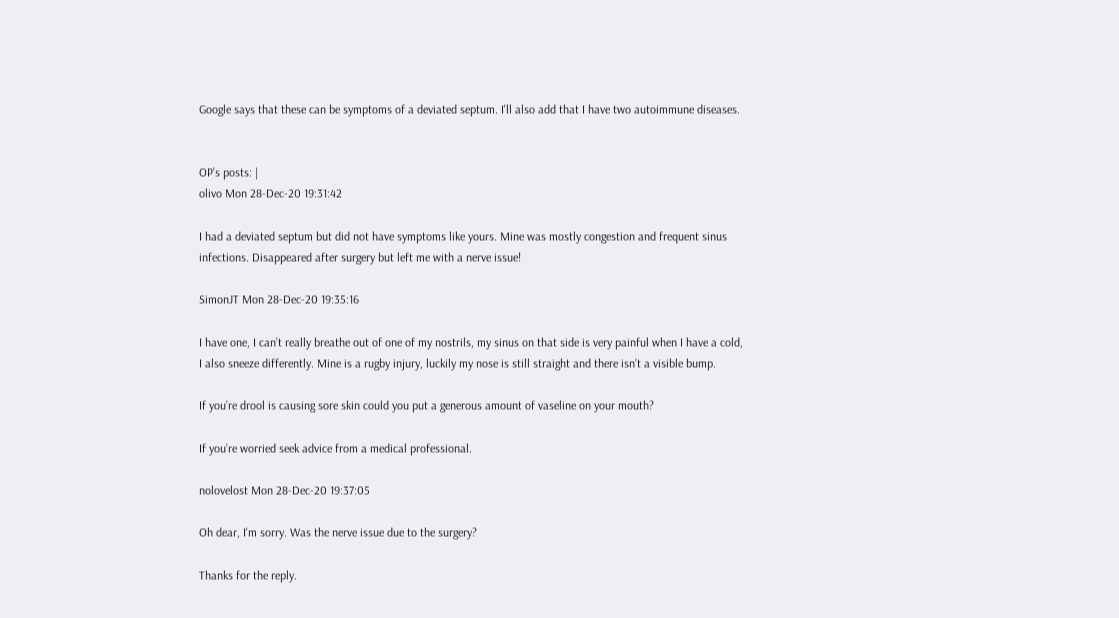Google says that these can be symptoms of a deviated septum. I'll also add that I have two autoimmune diseases.


OP’s posts: |
olivo Mon 28-Dec-20 19:31:42

I had a deviated septum but did not have symptoms like yours. Mine was mostly congestion and frequent sinus infections. Disappeared after surgery but left me with a nerve issue!

SimonJT Mon 28-Dec-20 19:35:16

I have one, I can’t really breathe out of one of my nostrils, my sinus on that side is very painful when I have a cold, I also sneeze differently. Mine is a rugby injury, luckily my nose is still straight and there isn’t a visible bump.

If you’re drool is causing sore skin could you put a generous amount of vaseline on your mouth?

If you’re worried seek advice from a medical professional.

nolovelost Mon 28-Dec-20 19:37:05

Oh dear, I'm sorry. Was the nerve issue due to the surgery?

Thanks for the reply.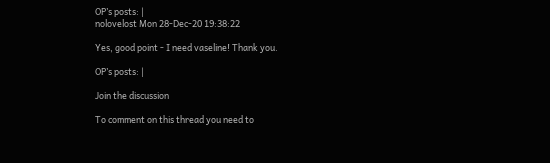OP’s posts: |
nolovelost Mon 28-Dec-20 19:38:22

Yes, good point - I need vaseline! Thank you.

OP’s posts: |

Join the discussion

To comment on this thread you need to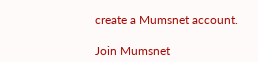create a Mumsnet account.

Join Mumsnet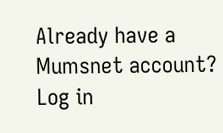Already have a Mumsnet account? Log in